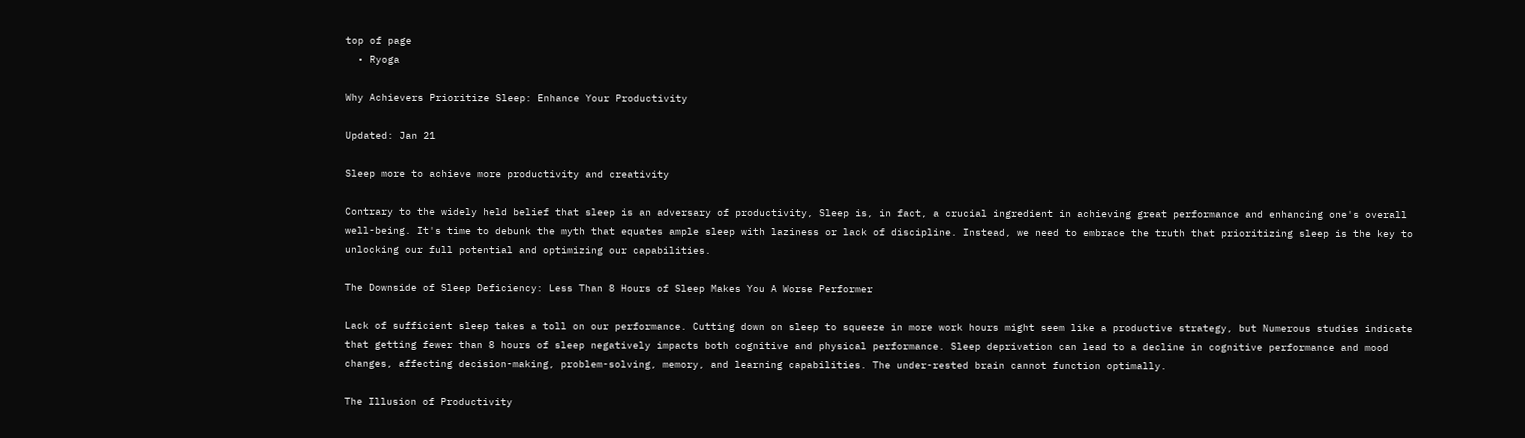top of page
  • Ryoga

Why Achievers Prioritize Sleep: Enhance Your Productivity

Updated: Jan 21

Sleep more to achieve more productivity and creativity

Contrary to the widely held belief that sleep is an adversary of productivity, Sleep is, in fact, a crucial ingredient in achieving great performance and enhancing one's overall well-being. It's time to debunk the myth that equates ample sleep with laziness or lack of discipline. Instead, we need to embrace the truth that prioritizing sleep is the key to unlocking our full potential and optimizing our capabilities.

The Downside of Sleep Deficiency: Less Than 8 Hours of Sleep Makes You A Worse Performer

Lack of sufficient sleep takes a toll on our performance. Cutting down on sleep to squeeze in more work hours might seem like a productive strategy, but Numerous studies indicate that getting fewer than 8 hours of sleep negatively impacts both cognitive and physical performance. Sleep deprivation can lead to a decline in cognitive performance and mood changes, affecting decision-making, problem-solving, memory, and learning capabilities. The under-rested brain cannot function optimally.

The Illusion of Productivity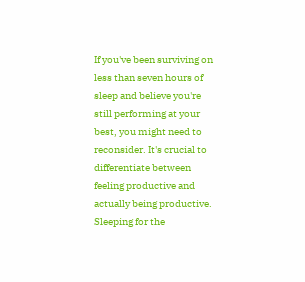If you've been surviving on less than seven hours of sleep and believe you're still performing at your best, you might need to reconsider. It's crucial to differentiate between feeling productive and actually being productive. Sleeping for the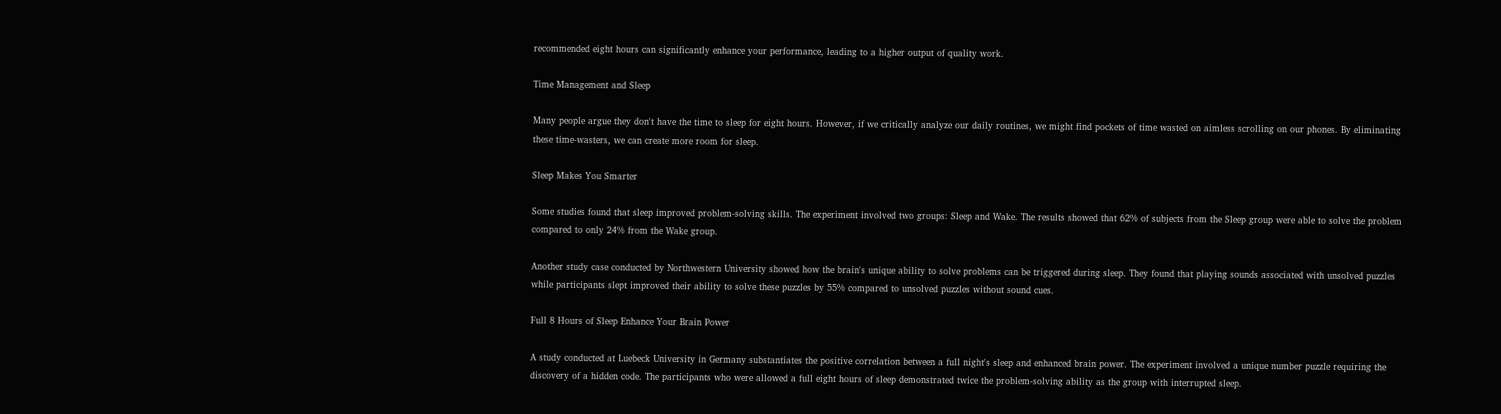recommended eight hours can significantly enhance your performance, leading to a higher output of quality work.

Time Management and Sleep

Many people argue they don't have the time to sleep for eight hours. However, if we critically analyze our daily routines, we might find pockets of time wasted on aimless scrolling on our phones. By eliminating these time-wasters, we can create more room for sleep.

Sleep Makes You Smarter

Some studies found that sleep improved problem-solving skills. The experiment involved two groups: Sleep and Wake. The results showed that 62% of subjects from the Sleep group were able to solve the problem compared to only 24% from the Wake group.

Another study case conducted by Northwestern University showed how the brain's unique ability to solve problems can be triggered during sleep. They found that playing sounds associated with unsolved puzzles while participants slept improved their ability to solve these puzzles by 55% compared to unsolved puzzles without sound cues.

Full 8 Hours of Sleep Enhance Your Brain Power

A study conducted at Luebeck University in Germany substantiates the positive correlation between a full night's sleep and enhanced brain power. The experiment involved a unique number puzzle requiring the discovery of a hidden code. The participants who were allowed a full eight hours of sleep demonstrated twice the problem-solving ability as the group with interrupted sleep.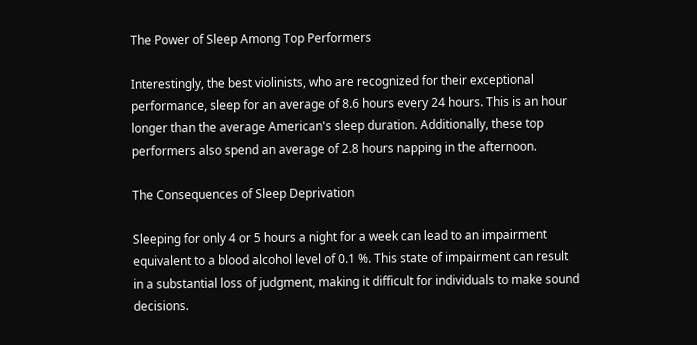The Power of Sleep Among Top Performers

Interestingly, the best violinists, who are recognized for their exceptional performance, sleep for an average of 8.6 hours every 24 hours. This is an hour longer than the average American's sleep duration. Additionally, these top performers also spend an average of 2.8 hours napping in the afternoon.

The Consequences of Sleep Deprivation

Sleeping for only 4 or 5 hours a night for a week can lead to an impairment equivalent to a blood alcohol level of 0.1 %. This state of impairment can result in a substantial loss of judgment, making it difficult for individuals to make sound decisions.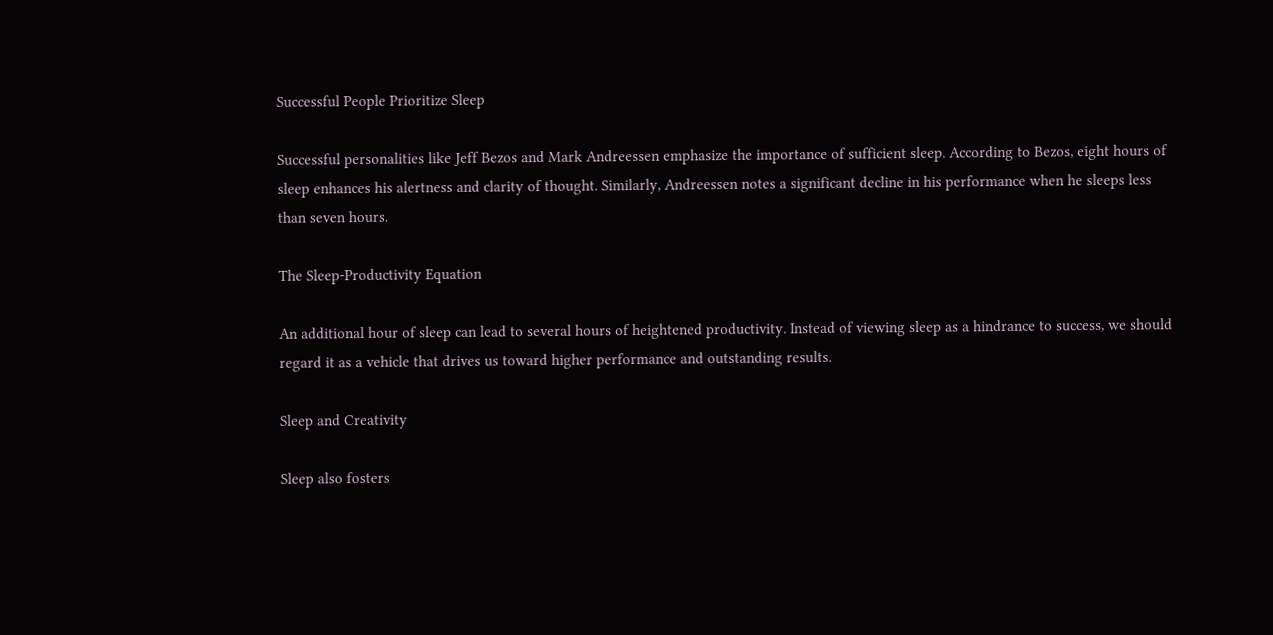Successful People Prioritize Sleep

Successful personalities like Jeff Bezos and Mark Andreessen emphasize the importance of sufficient sleep. According to Bezos, eight hours of sleep enhances his alertness and clarity of thought. Similarly, Andreessen notes a significant decline in his performance when he sleeps less than seven hours.

The Sleep-Productivity Equation

An additional hour of sleep can lead to several hours of heightened productivity. Instead of viewing sleep as a hindrance to success, we should regard it as a vehicle that drives us toward higher performance and outstanding results.

Sleep and Creativity

Sleep also fosters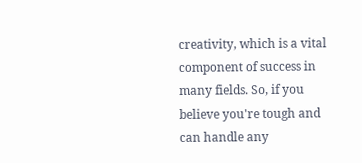creativity, which is a vital component of success in many fields. So, if you believe you're tough and can handle any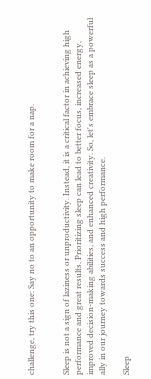challenge, try this one: Say no to an opportunity to make room for a nap.


Sleep is not a sign of laziness or unproductivity. Instead, it is a critical factor in achieving high performance and great results. Prioritizing sleep can lead to better focus, increased energy, improved decision-making abilities, and enhanced creativity. So, let's embrace sleep as a powerful ally in our journey towards success and high performance.

Sleep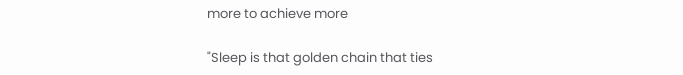more to achieve more

"Sleep is that golden chain that ties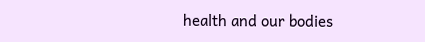health and our bodies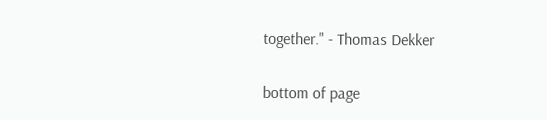together." - Thomas Dekker


bottom of page